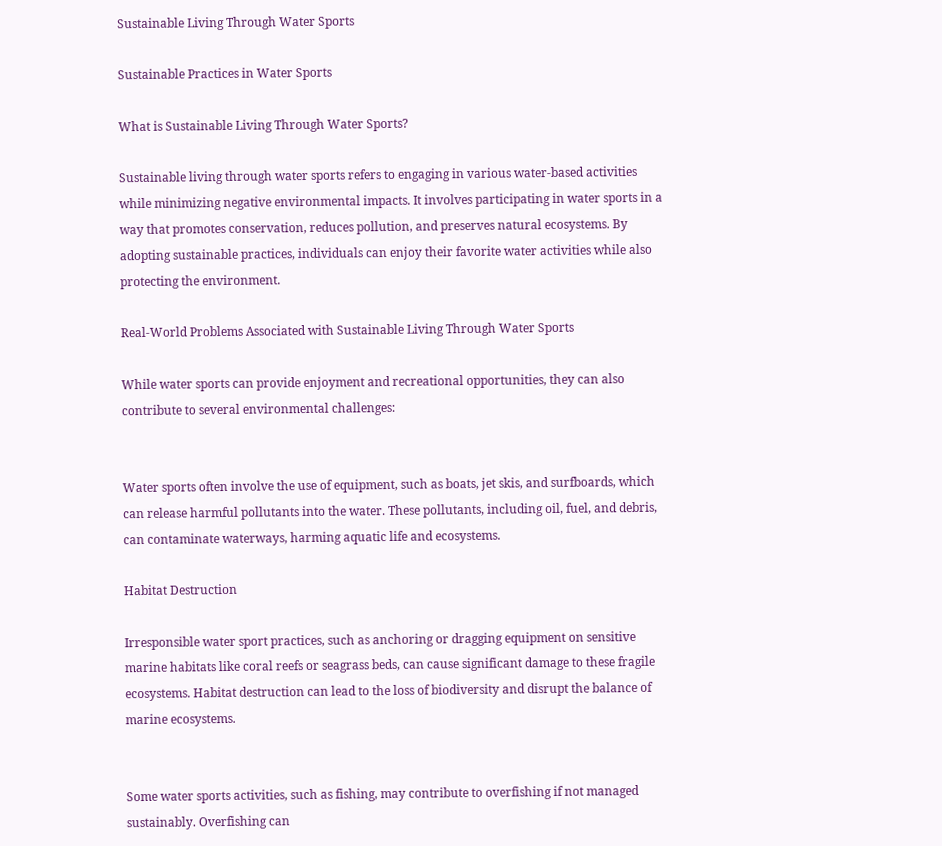Sustainable Living Through Water Sports

Sustainable Practices in Water Sports

What is Sustainable Living Through Water Sports?

Sustainable living through water sports refers to engaging in various water-based activities while minimizing negative environmental impacts. It involves participating in water sports in a way that promotes conservation, reduces pollution, and preserves natural ecosystems. By adopting sustainable practices, individuals can enjoy their favorite water activities while also protecting the environment.

Real-World Problems Associated with Sustainable Living Through Water Sports

While water sports can provide enjoyment and recreational opportunities, they can also contribute to several environmental challenges:


Water sports often involve the use of equipment, such as boats, jet skis, and surfboards, which can release harmful pollutants into the water. These pollutants, including oil, fuel, and debris, can contaminate waterways, harming aquatic life and ecosystems.

Habitat Destruction

Irresponsible water sport practices, such as anchoring or dragging equipment on sensitive marine habitats like coral reefs or seagrass beds, can cause significant damage to these fragile ecosystems. Habitat destruction can lead to the loss of biodiversity and disrupt the balance of marine ecosystems.


Some water sports activities, such as fishing, may contribute to overfishing if not managed sustainably. Overfishing can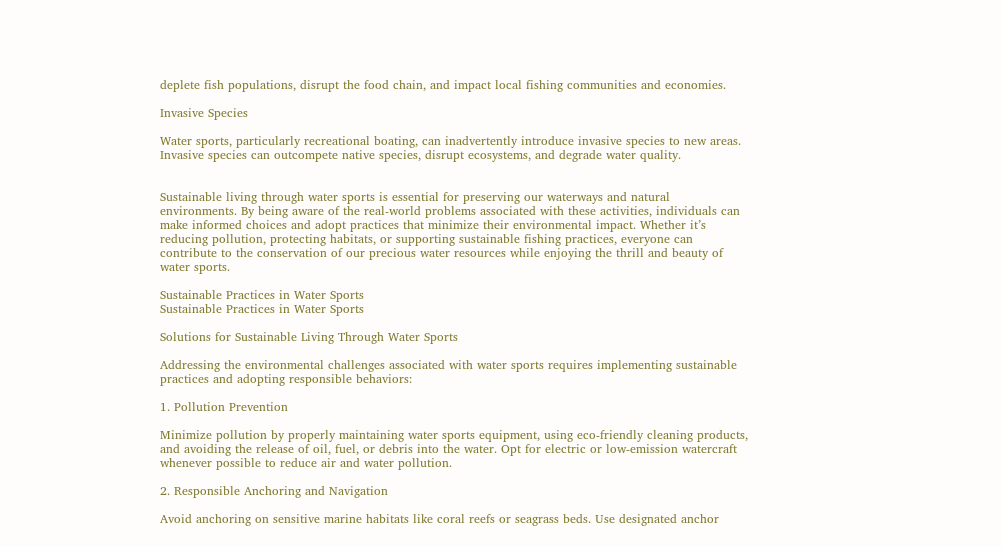deplete fish populations, disrupt the food chain, and impact local fishing communities and economies.

Invasive Species

Water sports, particularly recreational boating, can inadvertently introduce invasive species to new areas. Invasive species can outcompete native species, disrupt ecosystems, and degrade water quality.


Sustainable living through water sports is essential for preserving our waterways and natural environments. By being aware of the real-world problems associated with these activities, individuals can make informed choices and adopt practices that minimize their environmental impact. Whether it’s reducing pollution, protecting habitats, or supporting sustainable fishing practices, everyone can contribute to the conservation of our precious water resources while enjoying the thrill and beauty of water sports.

Sustainable Practices in Water Sports
Sustainable Practices in Water Sports

Solutions for Sustainable Living Through Water Sports

Addressing the environmental challenges associated with water sports requires implementing sustainable practices and adopting responsible behaviors:

1. Pollution Prevention

Minimize pollution by properly maintaining water sports equipment, using eco-friendly cleaning products, and avoiding the release of oil, fuel, or debris into the water. Opt for electric or low-emission watercraft whenever possible to reduce air and water pollution.

2. Responsible Anchoring and Navigation

Avoid anchoring on sensitive marine habitats like coral reefs or seagrass beds. Use designated anchor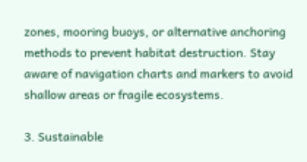zones, mooring buoys, or alternative anchoring methods to prevent habitat destruction. Stay aware of navigation charts and markers to avoid shallow areas or fragile ecosystems.

3. Sustainable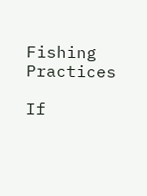Fishing Practices

If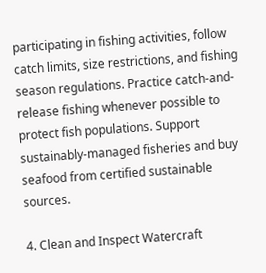participating in fishing activities, follow catch limits, size restrictions, and fishing season regulations. Practice catch-and-release fishing whenever possible to protect fish populations. Support sustainably-managed fisheries and buy seafood from certified sustainable sources.

4. Clean and Inspect Watercraft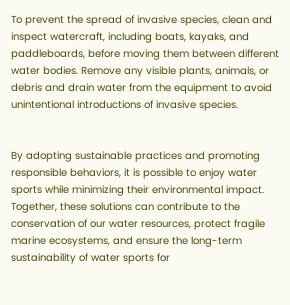To prevent the spread of invasive species, clean and inspect watercraft, including boats, kayaks, and paddleboards, before moving them between different water bodies. Remove any visible plants, animals, or debris and drain water from the equipment to avoid unintentional introductions of invasive species.


By adopting sustainable practices and promoting responsible behaviors, it is possible to enjoy water sports while minimizing their environmental impact. Together, these solutions can contribute to the conservation of our water resources, protect fragile marine ecosystems, and ensure the long-term sustainability of water sports for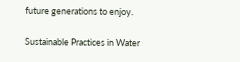future generations to enjoy.

Sustainable Practices in Water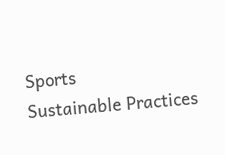Sports
Sustainable Practices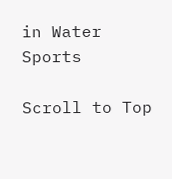in Water Sports

Scroll to Top